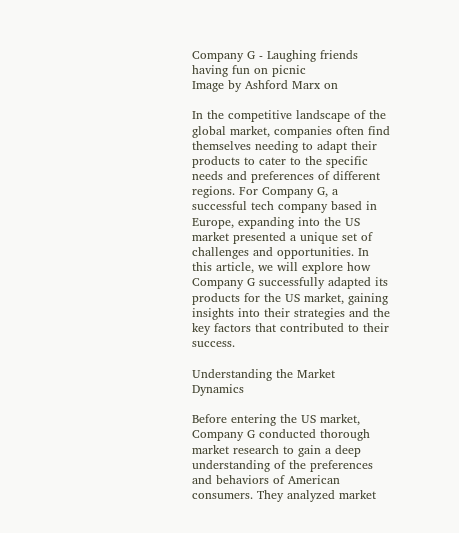Company G - Laughing friends having fun on picnic
Image by Ashford Marx on

In the competitive landscape of the global market, companies often find themselves needing to adapt their products to cater to the specific needs and preferences of different regions. For Company G, a successful tech company based in Europe, expanding into the US market presented a unique set of challenges and opportunities. In this article, we will explore how Company G successfully adapted its products for the US market, gaining insights into their strategies and the key factors that contributed to their success.

Understanding the Market Dynamics

Before entering the US market, Company G conducted thorough market research to gain a deep understanding of the preferences and behaviors of American consumers. They analyzed market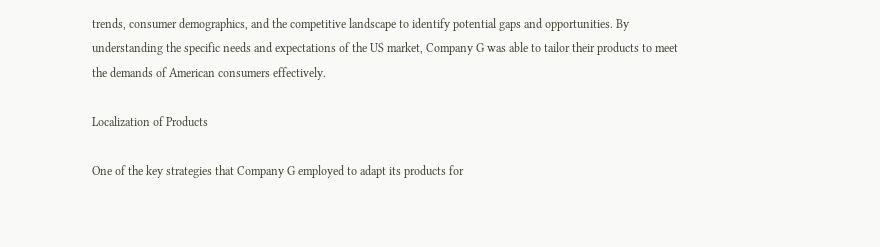trends, consumer demographics, and the competitive landscape to identify potential gaps and opportunities. By understanding the specific needs and expectations of the US market, Company G was able to tailor their products to meet the demands of American consumers effectively.

Localization of Products

One of the key strategies that Company G employed to adapt its products for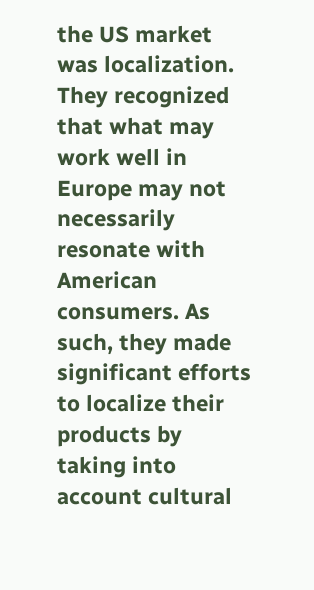the US market was localization. They recognized that what may work well in Europe may not necessarily resonate with American consumers. As such, they made significant efforts to localize their products by taking into account cultural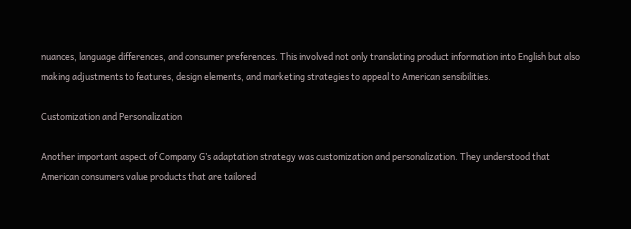nuances, language differences, and consumer preferences. This involved not only translating product information into English but also making adjustments to features, design elements, and marketing strategies to appeal to American sensibilities.

Customization and Personalization

Another important aspect of Company G’s adaptation strategy was customization and personalization. They understood that American consumers value products that are tailored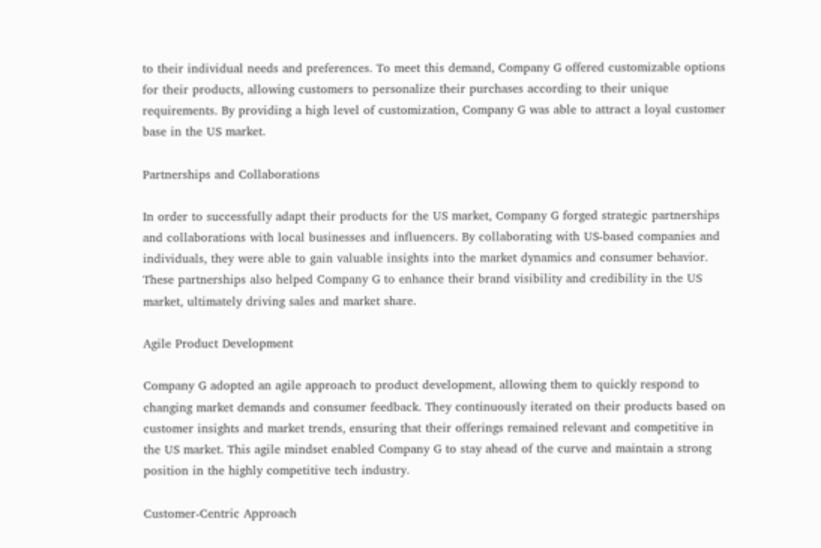to their individual needs and preferences. To meet this demand, Company G offered customizable options for their products, allowing customers to personalize their purchases according to their unique requirements. By providing a high level of customization, Company G was able to attract a loyal customer base in the US market.

Partnerships and Collaborations

In order to successfully adapt their products for the US market, Company G forged strategic partnerships and collaborations with local businesses and influencers. By collaborating with US-based companies and individuals, they were able to gain valuable insights into the market dynamics and consumer behavior. These partnerships also helped Company G to enhance their brand visibility and credibility in the US market, ultimately driving sales and market share.

Agile Product Development

Company G adopted an agile approach to product development, allowing them to quickly respond to changing market demands and consumer feedback. They continuously iterated on their products based on customer insights and market trends, ensuring that their offerings remained relevant and competitive in the US market. This agile mindset enabled Company G to stay ahead of the curve and maintain a strong position in the highly competitive tech industry.

Customer-Centric Approach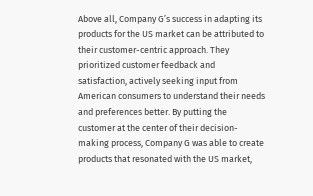Above all, Company G’s success in adapting its products for the US market can be attributed to their customer-centric approach. They prioritized customer feedback and satisfaction, actively seeking input from American consumers to understand their needs and preferences better. By putting the customer at the center of their decision-making process, Company G was able to create products that resonated with the US market,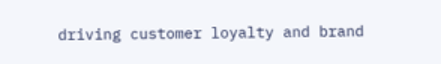driving customer loyalty and brand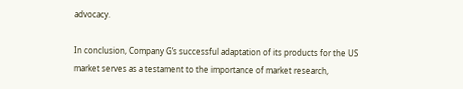advocacy.

In conclusion, Company G’s successful adaptation of its products for the US market serves as a testament to the importance of market research,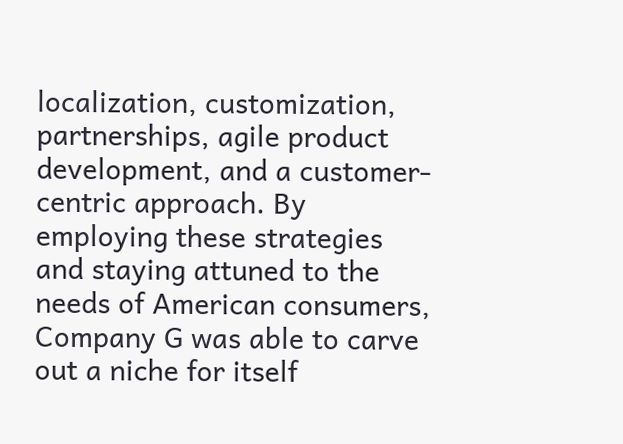localization, customization, partnerships, agile product development, and a customer-centric approach. By employing these strategies and staying attuned to the needs of American consumers, Company G was able to carve out a niche for itself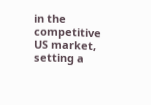in the competitive US market, setting a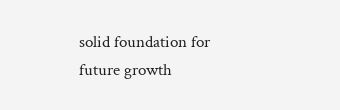solid foundation for future growth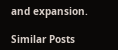and expansion.

Similar Posts